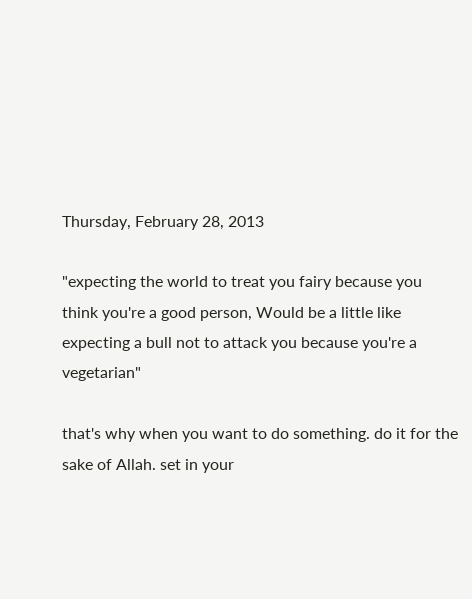Thursday, February 28, 2013

"expecting the world to treat you fairy because you think you're a good person, Would be a little like expecting a bull not to attack you because you're a vegetarian"

that's why when you want to do something. do it for the sake of Allah. set in your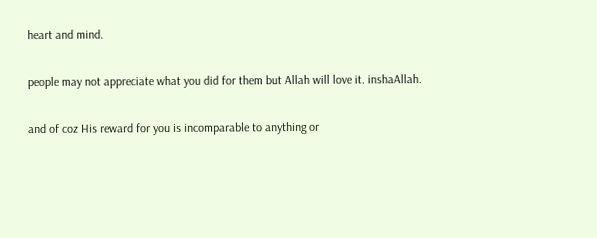heart and mind.

people may not appreciate what you did for them but Allah will love it. inshaAllah.

and of coz His reward for you is incomparable to anything or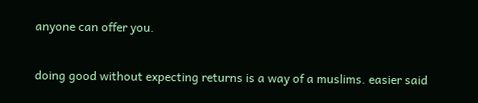anyone can offer you.

doing good without expecting returns is a way of a muslims. easier said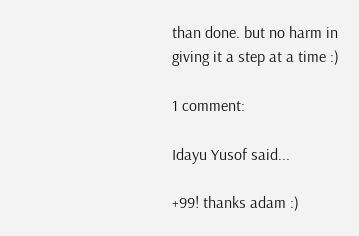than done. but no harm in giving it a step at a time :)

1 comment:

Idayu Yusof said...

+99! thanks adam :)